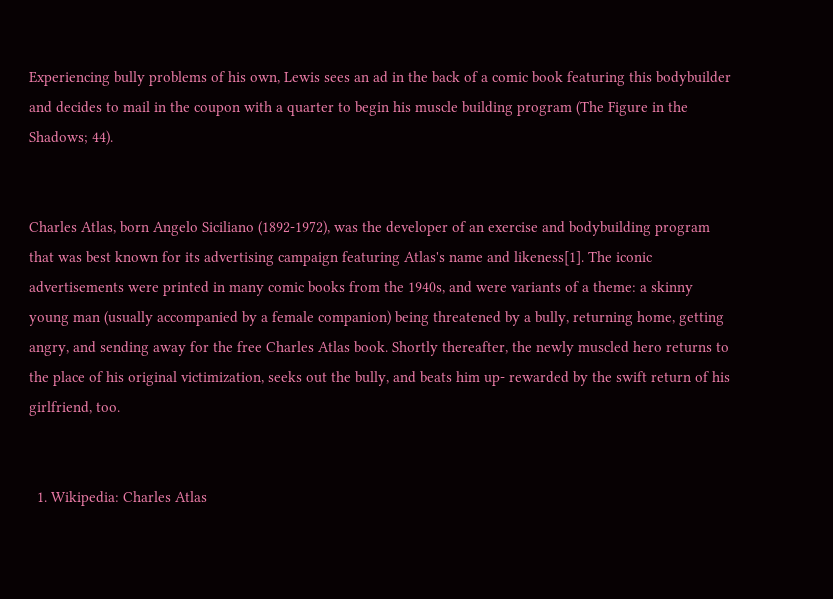Experiencing bully problems of his own, Lewis sees an ad in the back of a comic book featuring this bodybuilder and decides to mail in the coupon with a quarter to begin his muscle building program (The Figure in the Shadows; 44).


Charles Atlas, born Angelo Siciliano (1892-1972), was the developer of an exercise and bodybuilding program that was best known for its advertising campaign featuring Atlas's name and likeness[1]. The iconic advertisements were printed in many comic books from the 1940s, and were variants of a theme: a skinny young man (usually accompanied by a female companion) being threatened by a bully, returning home, getting angry, and sending away for the free Charles Atlas book. Shortly thereafter, the newly muscled hero returns to the place of his original victimization, seeks out the bully, and beats him up- rewarded by the swift return of his girlfriend, too.


  1. Wikipedia: Charles Atlas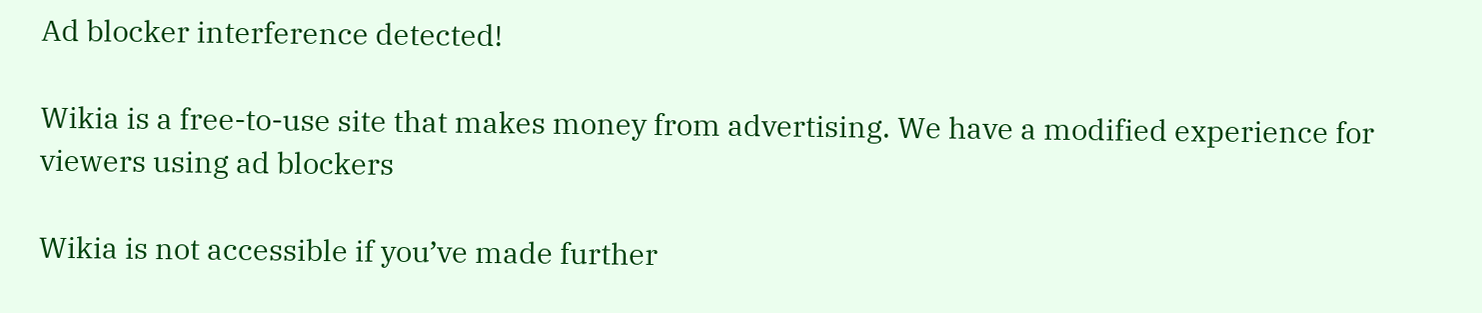Ad blocker interference detected!

Wikia is a free-to-use site that makes money from advertising. We have a modified experience for viewers using ad blockers

Wikia is not accessible if you’ve made further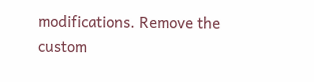modifications. Remove the custom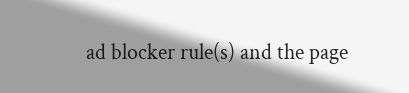ad blocker rule(s) and the page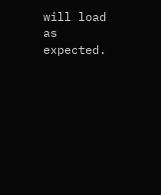will load as expected.